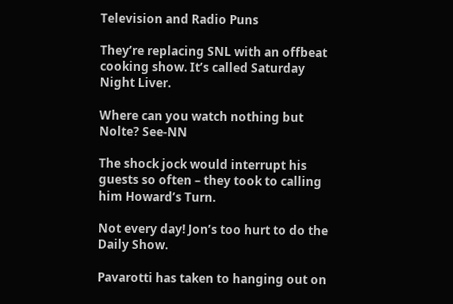Television and Radio Puns

They’re replacing SNL with an offbeat cooking show. It’s called Saturday Night Liver.

Where can you watch nothing but Nolte? See-NN

The shock jock would interrupt his guests so often – they took to calling him Howard’s Turn.

Not every day! Jon’s too hurt to do the Daily Show.

Pavarotti has taken to hanging out on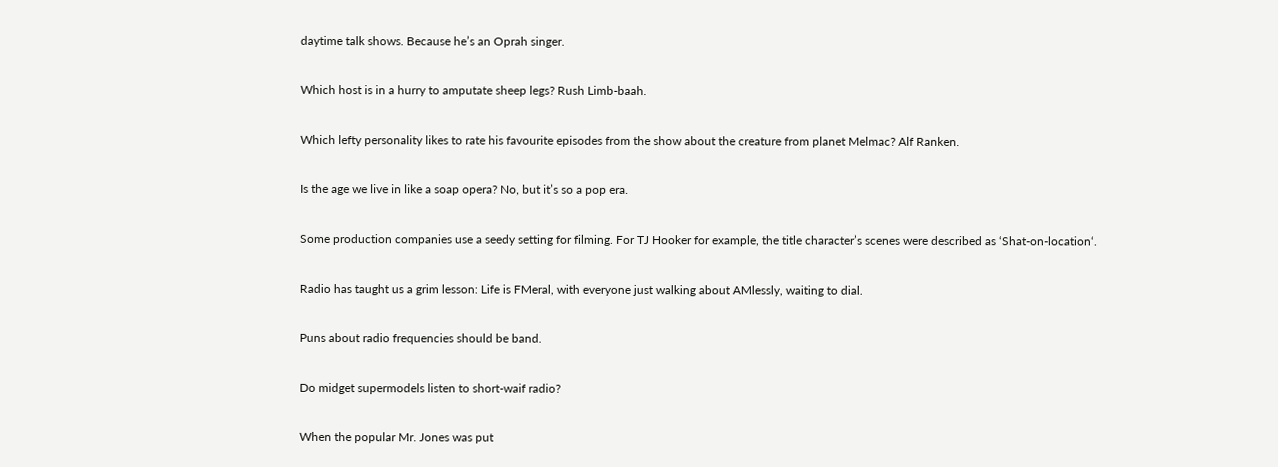daytime talk shows. Because he’s an Oprah singer.

Which host is in a hurry to amputate sheep legs? Rush Limb-baah.

Which lefty personality likes to rate his favourite episodes from the show about the creature from planet Melmac? Alf Ranken.

Is the age we live in like a soap opera? No, but it’s so a pop era.

Some production companies use a seedy setting for filming. For TJ Hooker for example, the title character’s scenes were described as ‘Shat-on-location‘.

Radio has taught us a grim lesson: Life is FMeral, with everyone just walking about AMlessly, waiting to dial.

Puns about radio frequencies should be band.

Do midget supermodels listen to short-waif radio?

When the popular Mr. Jones was put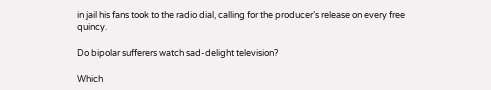in jail his fans took to the radio dial, calling for the producer’s release on every free quincy.

Do bipolar sufferers watch sad-delight television?

Which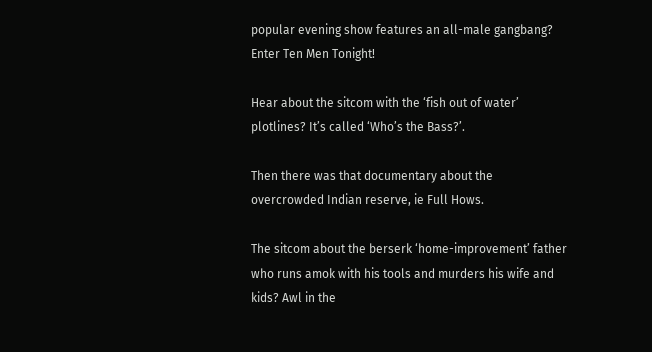popular evening show features an all-male gangbang? Enter Ten Men Tonight!

Hear about the sitcom with the ‘fish out of water’ plotlines? It’s called ‘Who’s the Bass?’.

Then there was that documentary about the overcrowded Indian reserve, ie Full Hows.

The sitcom about the berserk ‘home-improvement’ father who runs amok with his tools and murders his wife and kids? Awl in the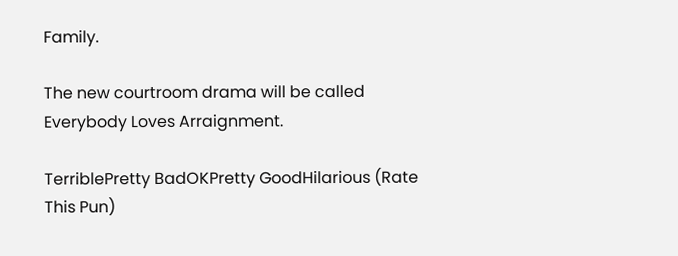Family.

The new courtroom drama will be called Everybody Loves Arraignment.

TerriblePretty BadOKPretty GoodHilarious (Rate This Pun)